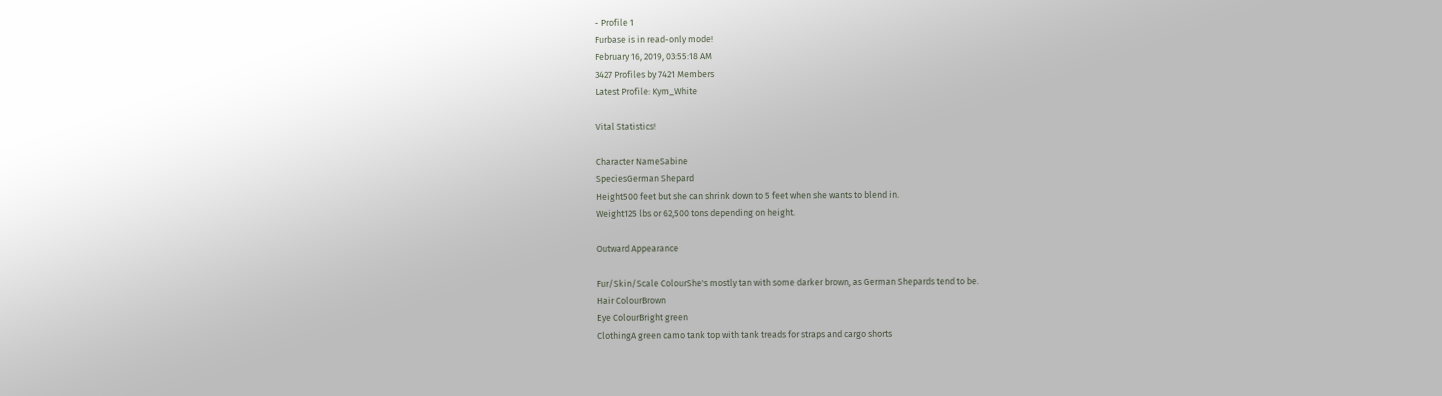- Profile 1
Furbase is in read-only mode!
February 16, 2019, 03:55:18 AM
3427 Profiles by 7421 Members
Latest Profile: Kym_White

Vital Statistics!

Character NameSabine
SpeciesGerman Shepard
Height500 feet but she can shrink down to 5 feet when she wants to blend in.
Weight125 lbs or 62,500 tons depending on height.

Outward Appearance

Fur/Skin/Scale ColourShe's mostly tan with some darker brown, as German Shepards tend to be.
Hair ColourBrown
Eye ColourBright green
ClothingA green camo tank top with tank treads for straps and cargo shorts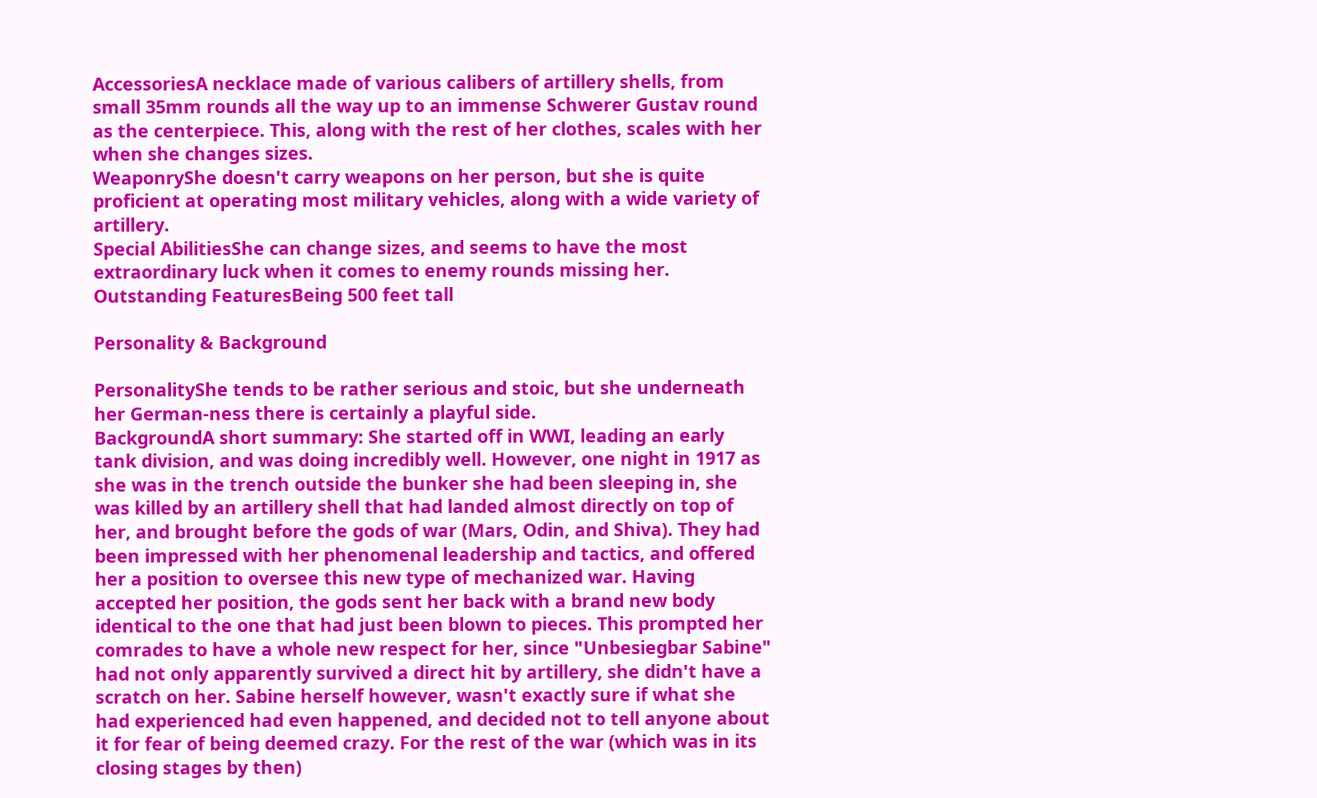AccessoriesA necklace made of various calibers of artillery shells, from small 35mm rounds all the way up to an immense Schwerer Gustav round as the centerpiece. This, along with the rest of her clothes, scales with her when she changes sizes.
WeaponryShe doesn't carry weapons on her person, but she is quite proficient at operating most military vehicles, along with a wide variety of artillery.
Special AbilitiesShe can change sizes, and seems to have the most extraordinary luck when it comes to enemy rounds missing her.
Outstanding FeaturesBeing 500 feet tall

Personality & Background

PersonalityShe tends to be rather serious and stoic, but she underneath her German-ness there is certainly a playful side.
BackgroundA short summary: She started off in WWI, leading an early tank division, and was doing incredibly well. However, one night in 1917 as she was in the trench outside the bunker she had been sleeping in, she was killed by an artillery shell that had landed almost directly on top of her, and brought before the gods of war (Mars, Odin, and Shiva). They had been impressed with her phenomenal leadership and tactics, and offered her a position to oversee this new type of mechanized war. Having accepted her position, the gods sent her back with a brand new body identical to the one that had just been blown to pieces. This prompted her comrades to have a whole new respect for her, since "Unbesiegbar Sabine" had not only apparently survived a direct hit by artillery, she didn't have a scratch on her. Sabine herself however, wasn't exactly sure if what she had experienced had even happened, and decided not to tell anyone about it for fear of being deemed crazy. For the rest of the war (which was in its closing stages by then)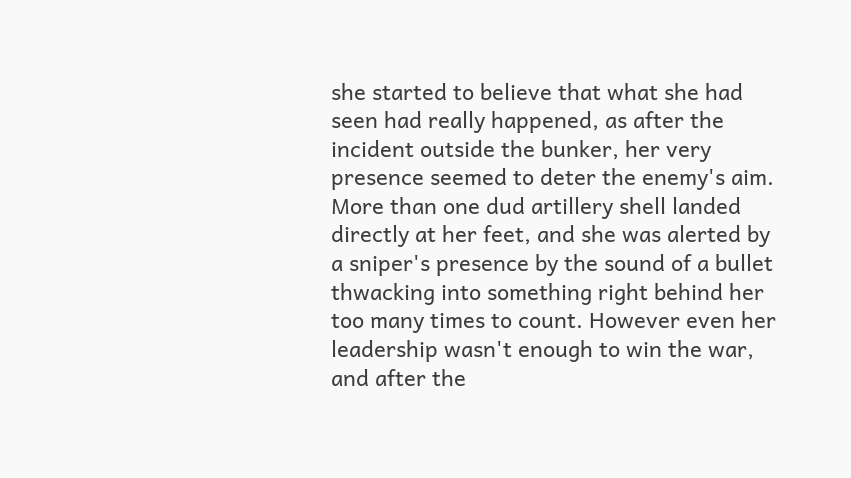she started to believe that what she had seen had really happened, as after the incident outside the bunker, her very presence seemed to deter the enemy's aim. More than one dud artillery shell landed directly at her feet, and she was alerted by a sniper's presence by the sound of a bullet thwacking into something right behind her too many times to count. However even her leadership wasn't enough to win the war, and after the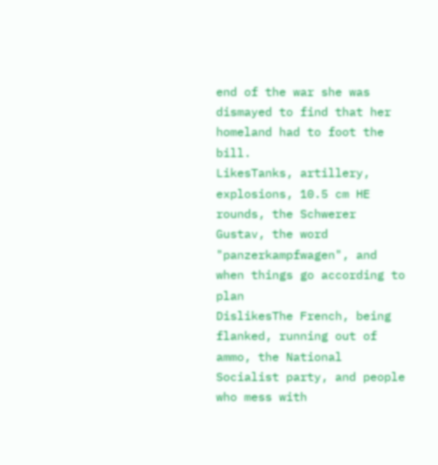end of the war she was dismayed to find that her homeland had to foot the bill.
LikesTanks, artillery, explosions, 10.5 cm HE rounds, the Schwerer Gustav, the word "panzerkampfwagen", and when things go according to plan
DislikesThe French, being flanked, running out of ammo, the National Socialist party, and people who mess with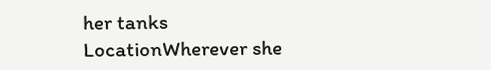her tanks
LocationWherever she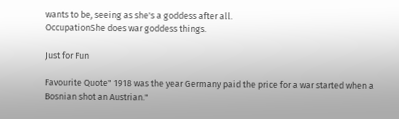wants to be, seeing as she's a goddess after all.
OccupationShe does war goddess things.

Just for Fun

Favourite Quote" 1918 was the year Germany paid the price for a war started when a Bosnian shot an Austrian."